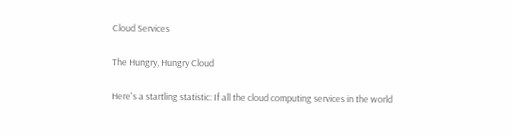Cloud Services

The Hungry, Hungry Cloud

Here's a startling statistic: If all the cloud computing services in the world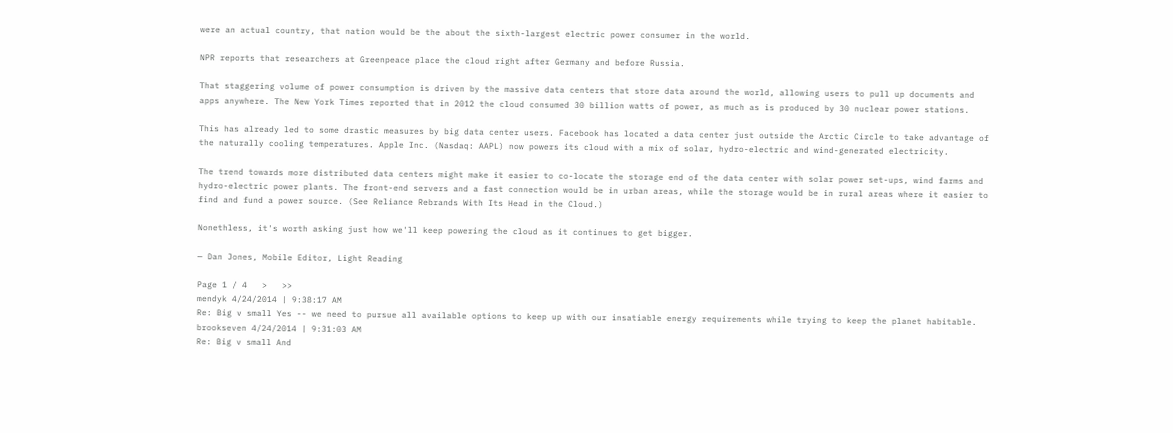were an actual country, that nation would be the about the sixth-largest electric power consumer in the world.

NPR reports that researchers at Greenpeace place the cloud right after Germany and before Russia.

That staggering volume of power consumption is driven by the massive data centers that store data around the world, allowing users to pull up documents and apps anywhere. The New York Times reported that in 2012 the cloud consumed 30 billion watts of power, as much as is produced by 30 nuclear power stations.

This has already led to some drastic measures by big data center users. Facebook has located a data center just outside the Arctic Circle to take advantage of the naturally cooling temperatures. Apple Inc. (Nasdaq: AAPL) now powers its cloud with a mix of solar, hydro-electric and wind-generated electricity.

The trend towards more distributed data centers might make it easier to co-locate the storage end of the data center with solar power set-ups, wind farms and hydro-electric power plants. The front-end servers and a fast connection would be in urban areas, while the storage would be in rural areas where it easier to find and fund a power source. (See Reliance Rebrands With Its Head in the Cloud.)

Nonethless, it's worth asking just how we'll keep powering the cloud as it continues to get bigger.

— Dan Jones, Mobile Editor, Light Reading

Page 1 / 4   >   >>
mendyk 4/24/2014 | 9:38:17 AM
Re: Big v small Yes -- we need to pursue all available options to keep up with our insatiable energy requirements while trying to keep the planet habitable.
brookseven 4/24/2014 | 9:31:03 AM
Re: Big v small And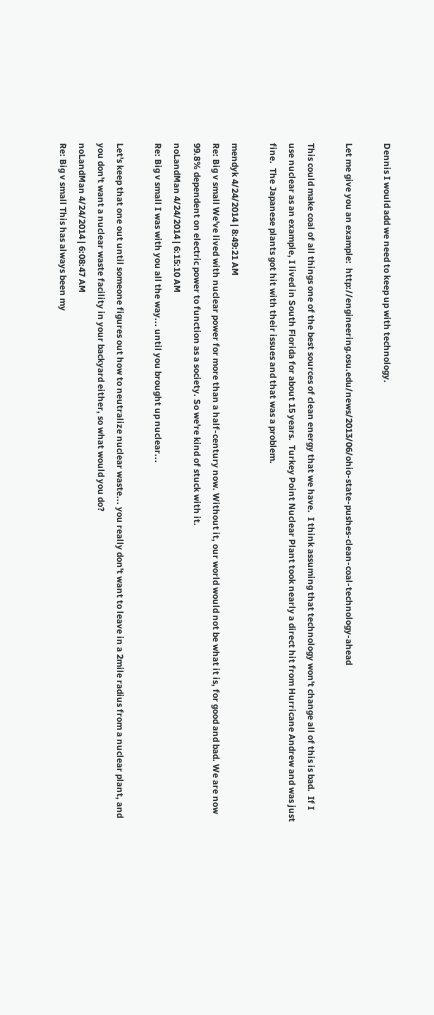Dennis I would add we need to keep up with technology.

Let me give you an example:  http://engineering.osu.edu/news/2013/06/ohio-state-pushes-clean-coal-technology-ahead

This could make coal of all things one of the best sources of clean energy that we have.  I think assuming that technology won't change all of this is bad.  If I use nuclear as an example, I lived in South Florida for about 15 years.  Turkey Point Nuclear Plant took nearly a direct hit from Hurricane Andrew and was just fine.  The Japanese plants got hit with their issues and that was a problem.

mendyk 4/24/2014 | 8:49:21 AM
Re: Big v small We've lived with nuclear power for more than a half-century now. Without it, our world would not be what it is, for good and bad. We are now 99.8% dependent on electric power to function as a society. So we're kind of stuck with it.
noLandMan 4/24/2014 | 6:15:10 AM
Re: Big v small I was with you all the way... until you brought up nuclear...

Let's keep that one out until someone figures out how to neutralize nuclear waste... you really don't want to leave in a 2mile radius from a nuclear plant, and you don't want a nuclear waste facility in your backyard either, so what would you do?
noLandMan 4/24/2014 | 6:08:47 AM
Re: Big v small This has always been my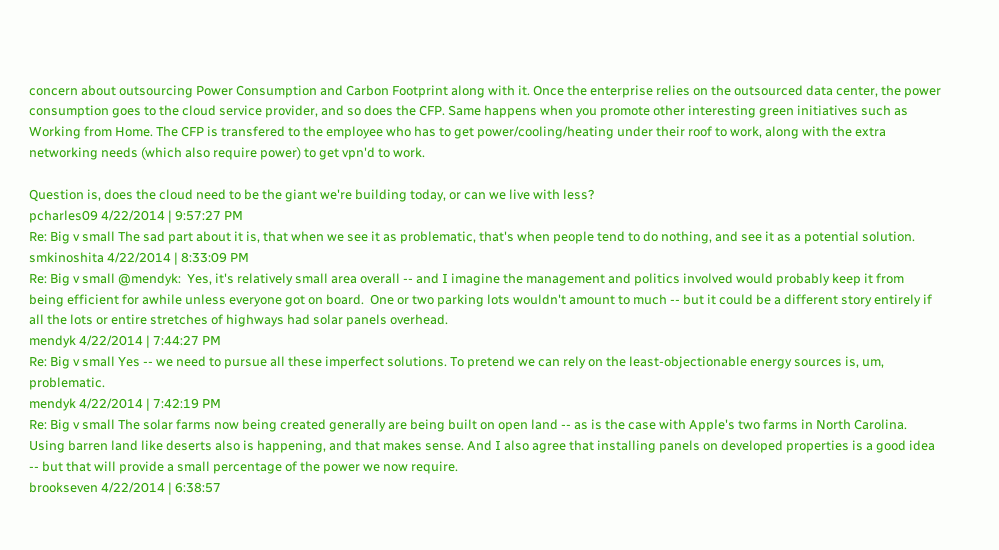concern about outsourcing Power Consumption and Carbon Footprint along with it. Once the enterprise relies on the outsourced data center, the power consumption goes to the cloud service provider, and so does the CFP. Same happens when you promote other interesting green initiatives such as Working from Home. The CFP is transfered to the employee who has to get power/cooling/heating under their roof to work, along with the extra networking needs (which also require power) to get vpn'd to work.

Question is, does the cloud need to be the giant we're building today, or can we live with less?
pcharles09 4/22/2014 | 9:57:27 PM
Re: Big v small The sad part about it is, that when we see it as problematic, that's when people tend to do nothing, and see it as a potential solution.
smkinoshita 4/22/2014 | 8:33:09 PM
Re: Big v small @mendyk:  Yes, it's relatively small area overall -- and I imagine the management and politics involved would probably keep it from being efficient for awhile unless everyone got on board.  One or two parking lots wouldn't amount to much -- but it could be a different story entirely if all the lots or entire stretches of highways had solar panels overhead.
mendyk 4/22/2014 | 7:44:27 PM
Re: Big v small Yes -- we need to pursue all these imperfect solutions. To pretend we can rely on the least-objectionable energy sources is, um, problematic.
mendyk 4/22/2014 | 7:42:19 PM
Re: Big v small The solar farms now being created generally are being built on open land -- as is the case with Apple's two farms in North Carolina. Using barren land like deserts also is happening, and that makes sense. And I also agree that installing panels on developed properties is a good idea -- but that will provide a small percentage of the power we now require.
brookseven 4/22/2014 | 6:38:57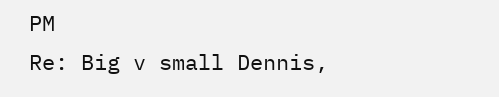PM
Re: Big v small Dennis,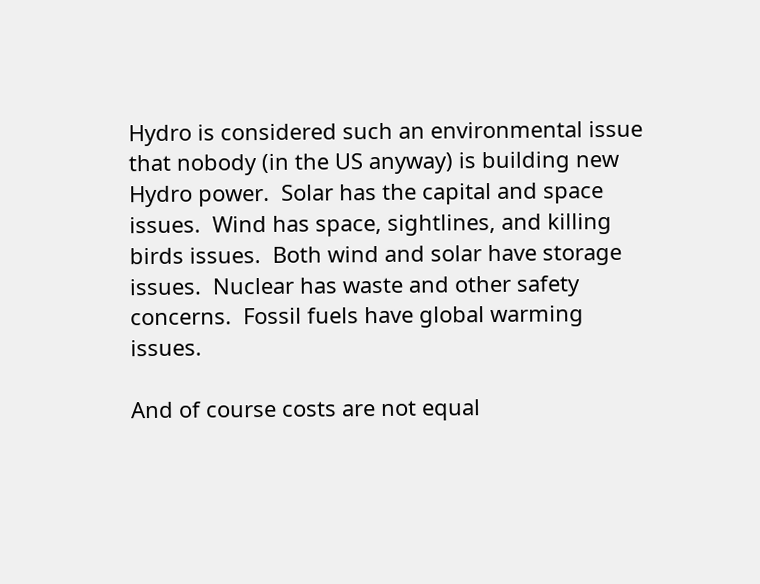Hydro is considered such an environmental issue that nobody (in the US anyway) is building new Hydro power.  Solar has the capital and space issues.  Wind has space, sightlines, and killing birds issues.  Both wind and solar have storage issues.  Nuclear has waste and other safety concerns.  Fossil fuels have global warming issues.

And of course costs are not equal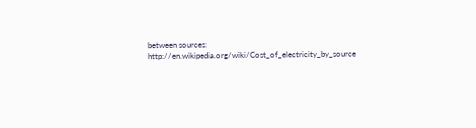between sources:  http://en.wikipedia.org/wiki/Cost_of_electricity_by_source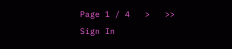Page 1 / 4   >   >>
Sign In